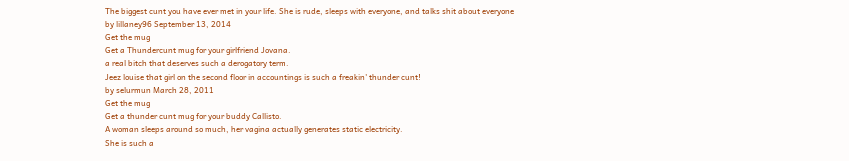The biggest cunt you have ever met in your life. She is rude, sleeps with everyone, and talks shit about everyone
by lillaney96 September 13, 2014
Get the mug
Get a Thundercunt mug for your girlfriend Jovana.
a real bitch that deserves such a derogatory term.
Jeez louise that girl on the second floor in accountings is such a freakin' thunder cunt!
by selurmun March 28, 2011
Get the mug
Get a thunder cunt mug for your buddy Callisto.
A woman sleeps around so much, her vagina actually generates static electricity.
She is such a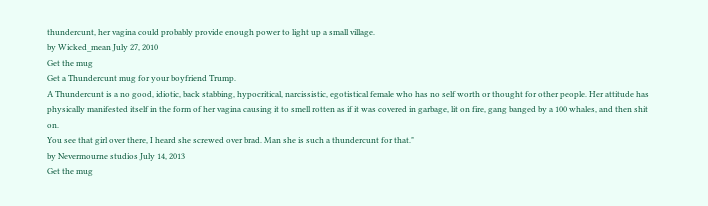thundercunt, her vagina could probably provide enough power to light up a small village.
by Wicked_mean July 27, 2010
Get the mug
Get a Thundercunt mug for your boyfriend Trump.
A Thundercunt is a no good, idiotic, back stabbing, hypocritical, narcissistic, egotistical female who has no self worth or thought for other people. Her attitude has physically manifested itself in the form of her vagina causing it to smell rotten as if it was covered in garbage, lit on fire, gang banged by a 100 whales, and then shit on.
You see that girl over there, I heard she screwed over brad. Man she is such a thundercunt for that."
by Nevermourne studios July 14, 2013
Get the mug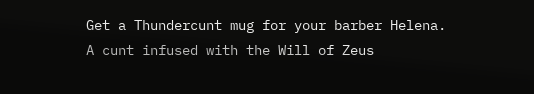Get a Thundercunt mug for your barber Helena.
A cunt infused with the Will of Zeus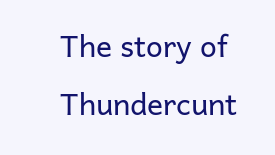The story of Thundercunt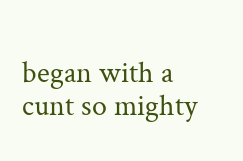began with a cunt so mighty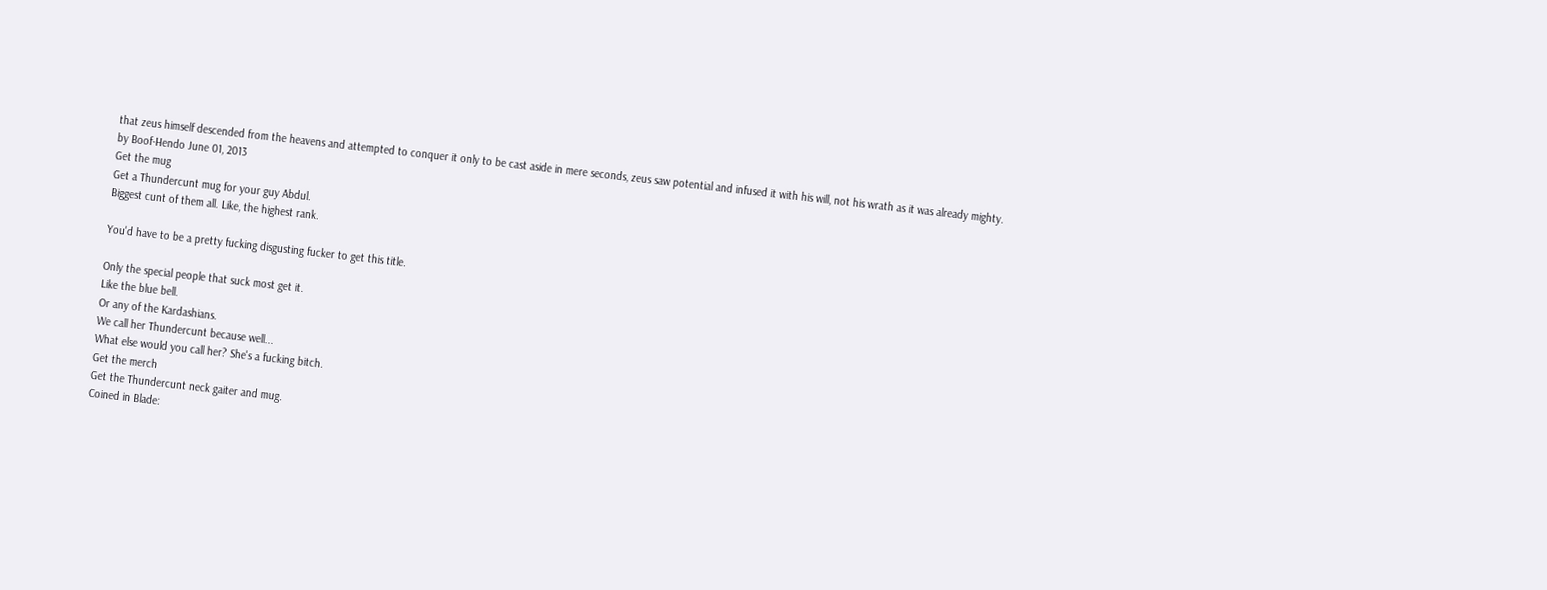that zeus himself descended from the heavens and attempted to conquer it only to be cast aside in mere seconds, zeus saw potential and infused it with his will, not his wrath as it was already mighty.
by Boof-Hendo June 01, 2013
Get the mug
Get a Thundercunt mug for your guy Abdul.
Biggest cunt of them all. Like, the highest rank.

You'd have to be a pretty fucking disgusting fucker to get this title.

Only the special people that suck most get it.
Like the blue bell.
Or any of the Kardashians.
We call her Thundercunt because well...
What else would you call her? She's a fucking bitch.
Get the merch
Get the Thundercunt neck gaiter and mug.
Coined in Blade: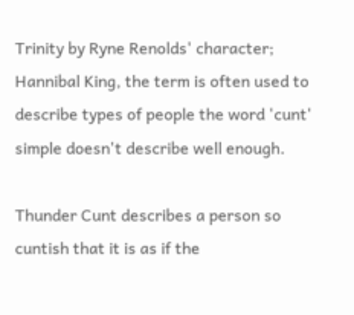Trinity by Ryne Renolds' character; Hannibal King, the term is often used to describe types of people the word 'cunt' simple doesn't describe well enough.

Thunder Cunt describes a person so cuntish that it is as if the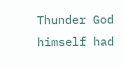Thunder God himself had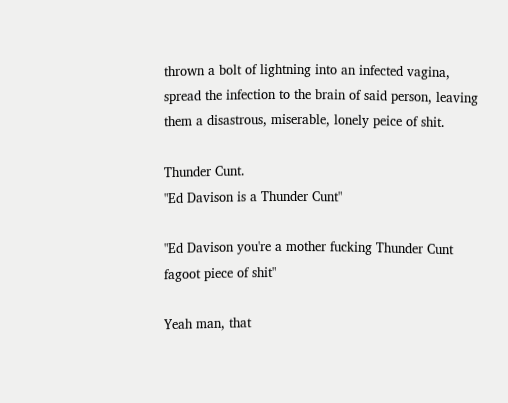thrown a bolt of lightning into an infected vagina, spread the infection to the brain of said person, leaving them a disastrous, miserable, lonely peice of shit.

Thunder Cunt.
"Ed Davison is a Thunder Cunt"

"Ed Davison you're a mother fucking Thunder Cunt fagoot piece of shit"

Yeah man, that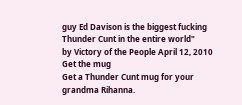guy Ed Davison is the biggest fucking Thunder Cunt in the entire world"
by Victory of the People April 12, 2010
Get the mug
Get a Thunder Cunt mug for your grandma Rihanna.